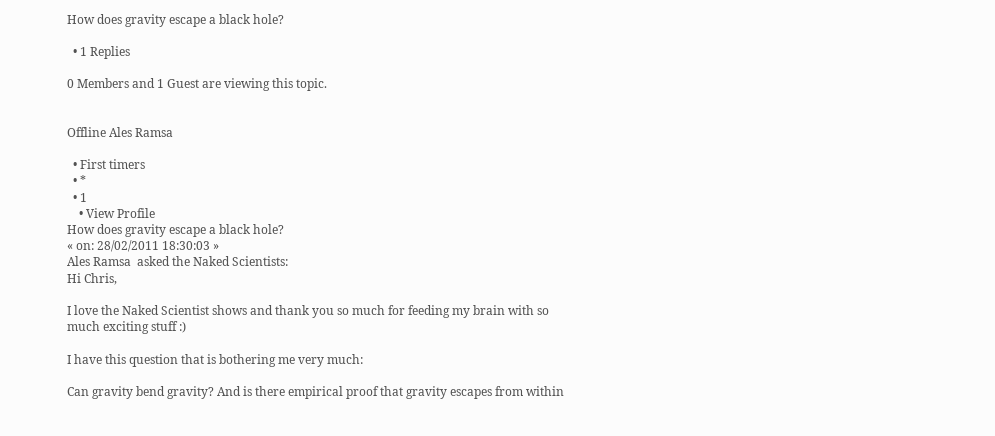How does gravity escape a black hole?

  • 1 Replies

0 Members and 1 Guest are viewing this topic.


Offline Ales Ramsa

  • First timers
  • *
  • 1
    • View Profile
How does gravity escape a black hole?
« on: 28/02/2011 18:30:03 »
Ales Ramsa  asked the Naked Scientists:
Hi Chris,

I love the Naked Scientist shows and thank you so much for feeding my brain with so much exciting stuff :)

I have this question that is bothering me very much:

Can gravity bend gravity? And is there empirical proof that gravity escapes from within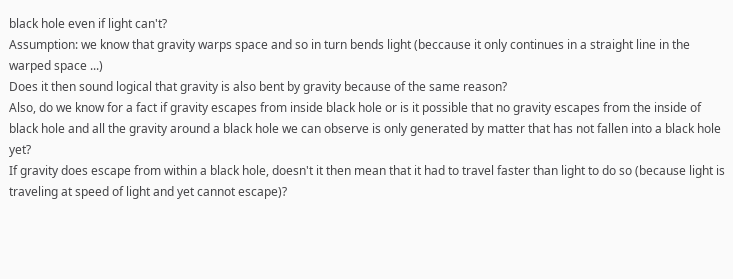black hole even if light can't?
Assumption: we know that gravity warps space and so in turn bends light (beccause it only continues in a straight line in the warped space ...)
Does it then sound logical that gravity is also bent by gravity because of the same reason?
Also, do we know for a fact if gravity escapes from inside black hole or is it possible that no gravity escapes from the inside of black hole and all the gravity around a black hole we can observe is only generated by matter that has not fallen into a black hole yet?
If gravity does escape from within a black hole, doesn't it then mean that it had to travel faster than light to do so (because light is traveling at speed of light and yet cannot escape)?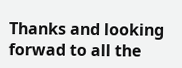Thanks and looking forwad to all the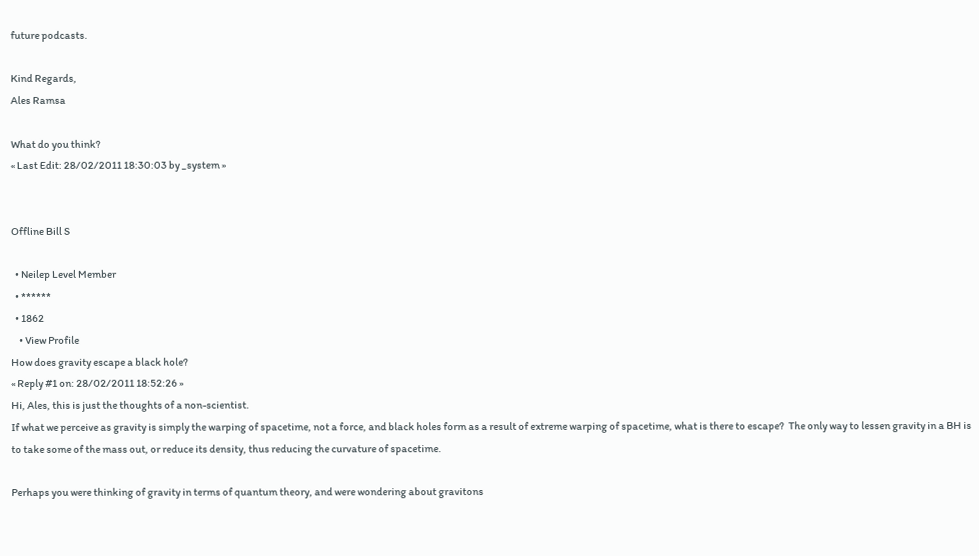future podcasts.

Kind Regards,
Ales Ramsa

What do you think?
« Last Edit: 28/02/2011 18:30:03 by _system »


Offline Bill S

  • Neilep Level Member
  • ******
  • 1862
    • View Profile
How does gravity escape a black hole?
« Reply #1 on: 28/02/2011 18:52:26 »
Hi, Ales, this is just the thoughts of a non-scientist.
If what we perceive as gravity is simply the warping of spacetime, not a force, and black holes form as a result of extreme warping of spacetime, what is there to escape?  The only way to lessen gravity in a BH is to take some of the mass out, or reduce its density, thus reducing the curvature of spacetime.

Perhaps you were thinking of gravity in terms of quantum theory, and were wondering about gravitons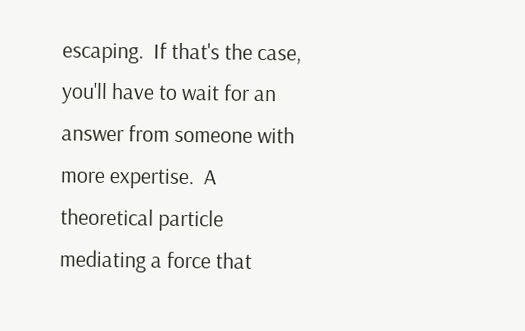escaping.  If that's the case, you'll have to wait for an answer from someone with more expertise.  A theoretical particle mediating a force that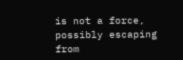is not a force, possibly escaping from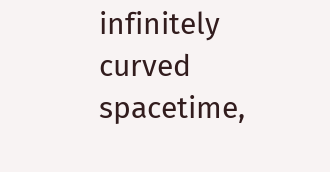infinitely curved spacetime,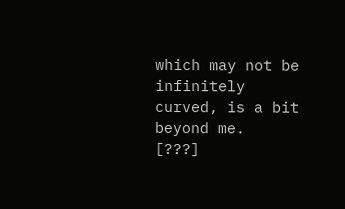which may not be infinitely curved, is a bit beyond me.  [???]